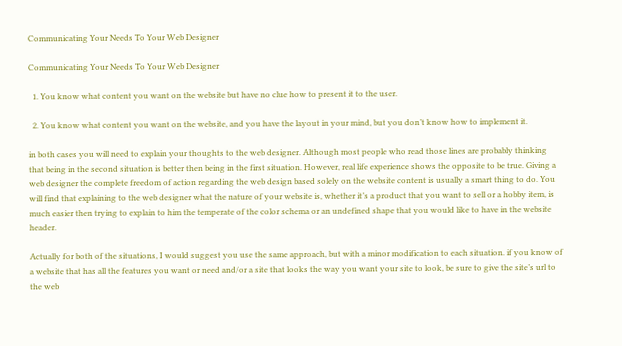Communicating Your Needs To Your Web Designer

Communicating Your Needs To Your Web Designer

  1. You know what content you want on the website but have no clue how to present it to the user.

  2. You know what content you want on the website, and you have the layout in your mind, but you don’t know how to implement it.

in both cases you will need to explain your thoughts to the web designer. Although most people who read those lines are probably thinking that being in the second situation is better then being in the first situation. However, real life experience shows the opposite to be true. Giving a web designer the complete freedom of action regarding the web design based solely on the website content is usually a smart thing to do. You will find that explaining to the web designer what the nature of your website is, whether it’s a product that you want to sell or a hobby item, is much easier then trying to explain to him the temperate of the color schema or an undefined shape that you would like to have in the website header.

Actually for both of the situations, I would suggest you use the same approach, but with a minor modification to each situation. if you know of a website that has all the features you want or need and/or a site that looks the way you want your site to look, be sure to give the site’s url to the web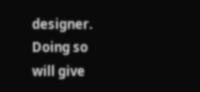designer. Doing so will give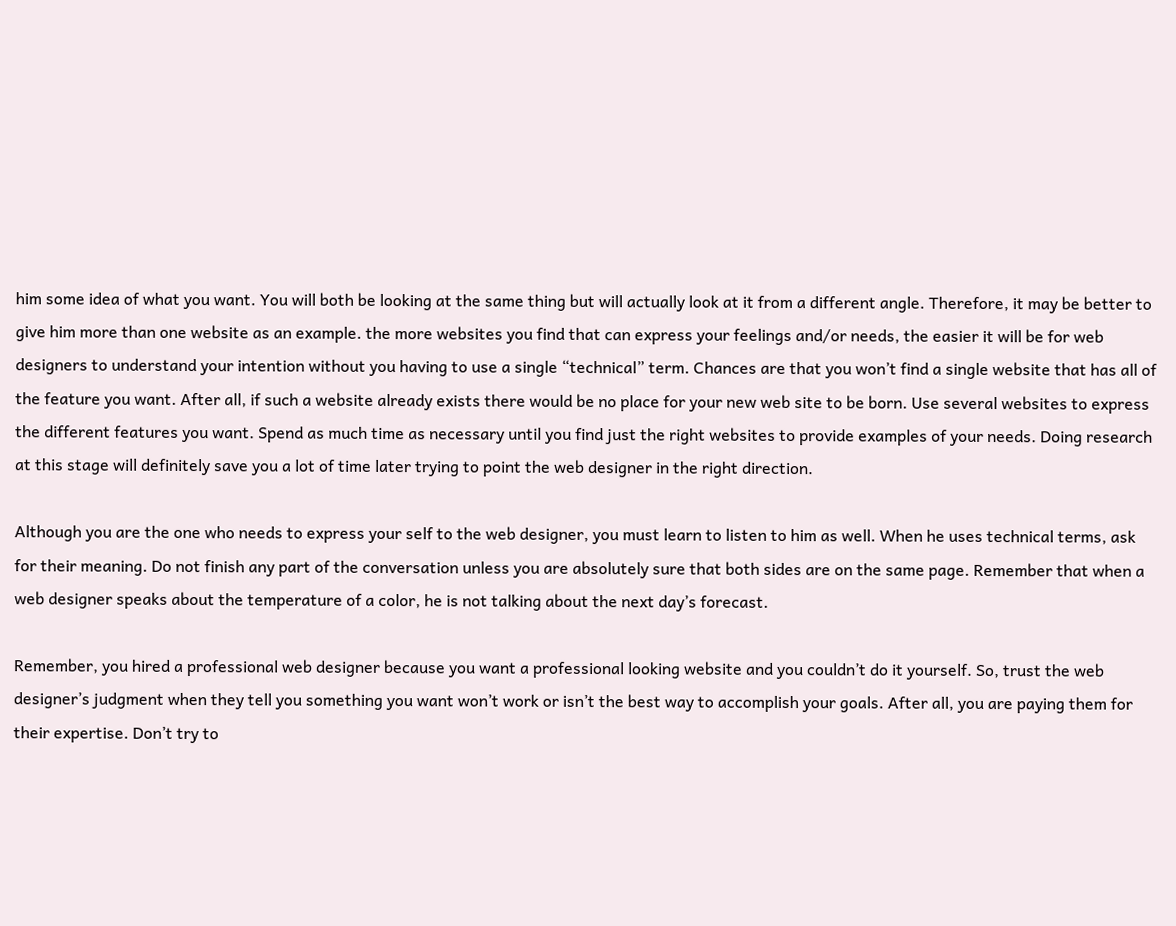him some idea of what you want. You will both be looking at the same thing but will actually look at it from a different angle. Therefore, it may be better to give him more than one website as an example. the more websites you find that can express your feelings and/or needs, the easier it will be for web designers to understand your intention without you having to use a single “technical” term. Chances are that you won’t find a single website that has all of the feature you want. After all, if such a website already exists there would be no place for your new web site to be born. Use several websites to express the different features you want. Spend as much time as necessary until you find just the right websites to provide examples of your needs. Doing research at this stage will definitely save you a lot of time later trying to point the web designer in the right direction.

Although you are the one who needs to express your self to the web designer, you must learn to listen to him as well. When he uses technical terms, ask for their meaning. Do not finish any part of the conversation unless you are absolutely sure that both sides are on the same page. Remember that when a web designer speaks about the temperature of a color, he is not talking about the next day’s forecast.

Remember, you hired a professional web designer because you want a professional looking website and you couldn’t do it yourself. So, trust the web designer’s judgment when they tell you something you want won’t work or isn’t the best way to accomplish your goals. After all, you are paying them for their expertise. Don’t try to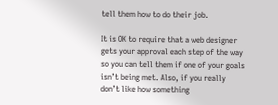tell them how to do their job.

It is OK to require that a web designer gets your approval each step of the way so you can tell them if one of your goals isn’t being met. Also, if you really don’t like how something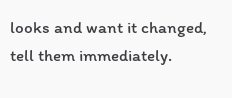looks and want it changed, tell them immediately.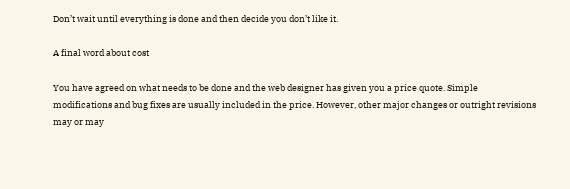Don’t wait until everything is done and then decide you don’t like it.

A final word about cost

You have agreed on what needs to be done and the web designer has given you a price quote. Simple modifications and bug fixes are usually included in the price. However, other major changes or outright revisions may or may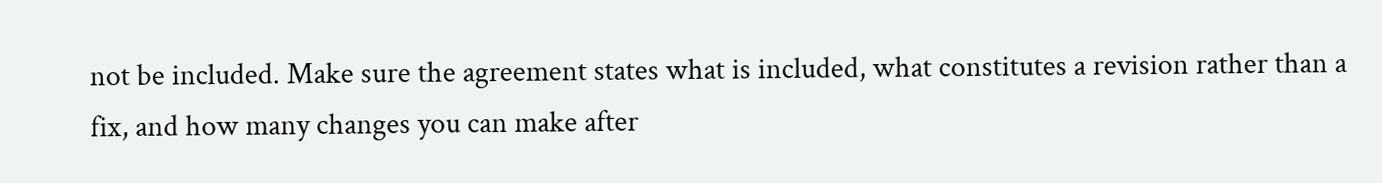not be included. Make sure the agreement states what is included, what constitutes a revision rather than a fix, and how many changes you can make after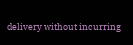delivery without incurring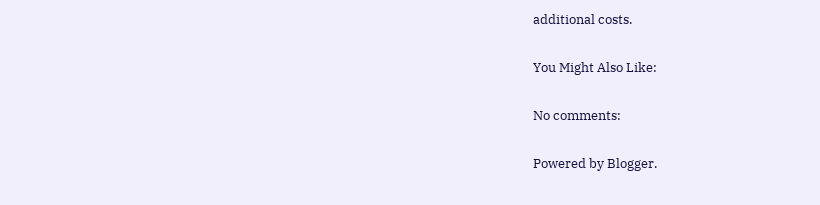additional costs.

You Might Also Like:

No comments:

Powered by Blogger.